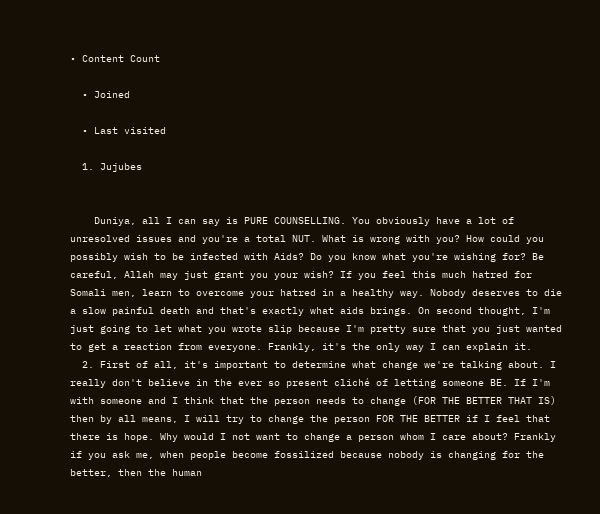• Content Count

  • Joined

  • Last visited

  1. Jujubes


    Duniya, all I can say is PURE COUNSELLING. You obviously have a lot of unresolved issues and you're a total NUT. What is wrong with you? How could you possibly wish to be infected with Aids? Do you know what you're wishing for? Be careful, Allah may just grant you your wish? If you feel this much hatred for Somali men, learn to overcome your hatred in a healthy way. Nobody deserves to die a slow painful death and that's exactly what aids brings. On second thought, I'm just going to let what you wrote slip because I'm pretty sure that you just wanted to get a reaction from everyone. Frankly, it's the only way I can explain it.
  2. First of all, it's important to determine what change we're talking about. I really don't believe in the ever so present cliché of letting someone BE. If I'm with someone and I think that the person needs to change (FOR THE BETTER THAT IS) then by all means, I will try to change the person FOR THE BETTER if I feel that there is hope. Why would I not want to change a person whom I care about? Frankly if you ask me, when people become fossilized because nobody is changing for the better, then the human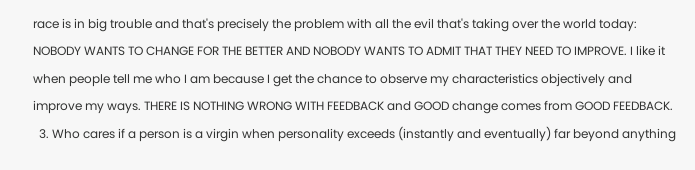race is in big trouble and that's precisely the problem with all the evil that's taking over the world today: NOBODY WANTS TO CHANGE FOR THE BETTER AND NOBODY WANTS TO ADMIT THAT THEY NEED TO IMPROVE. I like it when people tell me who I am because I get the chance to observe my characteristics objectively and improve my ways. THERE IS NOTHING WRONG WITH FEEDBACK and GOOD change comes from GOOD FEEDBACK.
  3. Who cares if a person is a virgin when personality exceeds (instantly and eventually) far beyond anything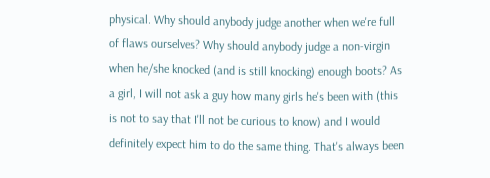physical. Why should anybody judge another when we're full of flaws ourselves? Why should anybody judge a non-virgin when he/she knocked (and is still knocking) enough boots? As a girl, I will not ask a guy how many girls he's been with (this is not to say that I'll not be curious to know) and I would definitely expect him to do the same thing. That's always been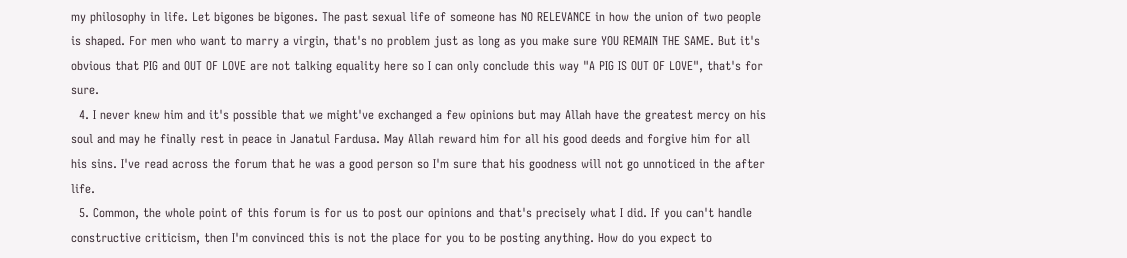my philosophy in life. Let bigones be bigones. The past sexual life of someone has NO RELEVANCE in how the union of two people is shaped. For men who want to marry a virgin, that's no problem just as long as you make sure YOU REMAIN THE SAME. But it's obvious that PIG and OUT OF LOVE are not talking equality here so I can only conclude this way "A PIG IS OUT OF LOVE", that's for sure.
  4. I never knew him and it's possible that we might've exchanged a few opinions but may Allah have the greatest mercy on his soul and may he finally rest in peace in Janatul Fardusa. May Allah reward him for all his good deeds and forgive him for all his sins. I've read across the forum that he was a good person so I'm sure that his goodness will not go unnoticed in the after life.
  5. Common, the whole point of this forum is for us to post our opinions and that's precisely what I did. If you can't handle constructive criticism, then I'm convinced this is not the place for you to be posting anything. How do you expect to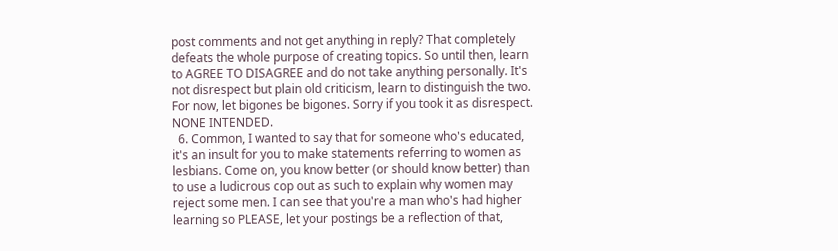post comments and not get anything in reply? That completely defeats the whole purpose of creating topics. So until then, learn to AGREE TO DISAGREE and do not take anything personally. It's not disrespect but plain old criticism, learn to distinguish the two. For now, let bigones be bigones. Sorry if you took it as disrespect. NONE INTENDED.
  6. Common, I wanted to say that for someone who's educated, it's an insult for you to make statements referring to women as lesbians. Come on, you know better (or should know better) than to use a ludicrous cop out as such to explain why women may reject some men. I can see that you're a man who's had higher learning so PLEASE, let your postings be a reflection of that,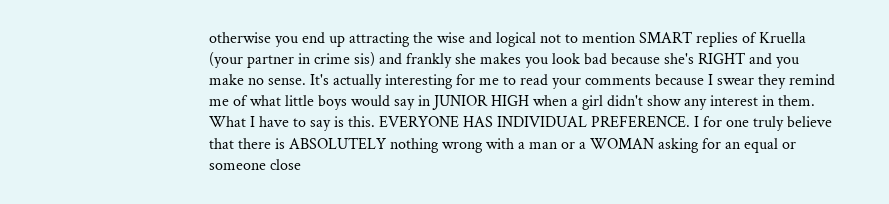otherwise you end up attracting the wise and logical not to mention SMART replies of Kruella (your partner in crime sis) and frankly she makes you look bad because she's RIGHT and you make no sense. It's actually interesting for me to read your comments because I swear they remind me of what little boys would say in JUNIOR HIGH when a girl didn't show any interest in them. What I have to say is this. EVERYONE HAS INDIVIDUAL PREFERENCE. I for one truly believe that there is ABSOLUTELY nothing wrong with a man or a WOMAN asking for an equal or someone close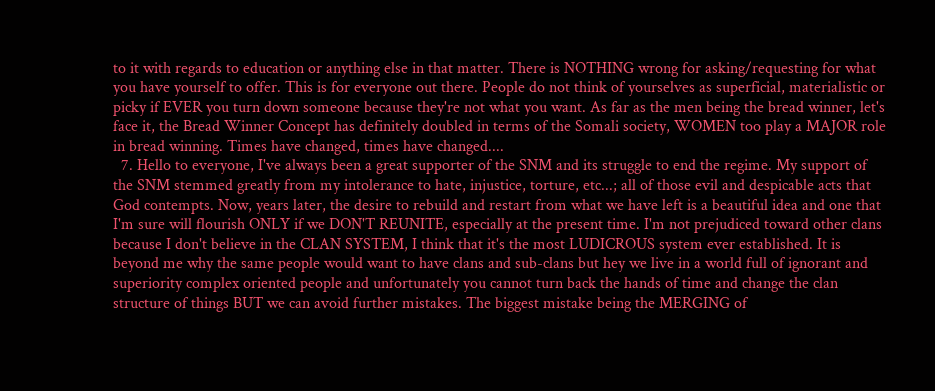to it with regards to education or anything else in that matter. There is NOTHING wrong for asking/requesting for what you have yourself to offer. This is for everyone out there. People do not think of yourselves as superficial, materialistic or picky if EVER you turn down someone because they're not what you want. As far as the men being the bread winner, let's face it, the Bread Winner Concept has definitely doubled in terms of the Somali society, WOMEN too play a MAJOR role in bread winning. Times have changed, times have changed....
  7. Hello to everyone, I've always been a great supporter of the SNM and its struggle to end the regime. My support of the SNM stemmed greatly from my intolerance to hate, injustice, torture, etc...; all of those evil and despicable acts that God contempts. Now, years later, the desire to rebuild and restart from what we have left is a beautiful idea and one that I'm sure will flourish ONLY if we DON'T REUNITE, especially at the present time. I'm not prejudiced toward other clans because I don't believe in the CLAN SYSTEM, I think that it's the most LUDICROUS system ever established. It is beyond me why the same people would want to have clans and sub-clans but hey we live in a world full of ignorant and superiority complex oriented people and unfortunately you cannot turn back the hands of time and change the clan structure of things BUT we can avoid further mistakes. The biggest mistake being the MERGING of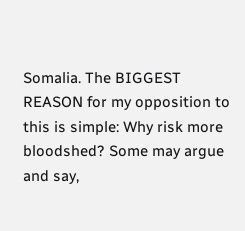Somalia. The BIGGEST REASON for my opposition to this is simple: Why risk more bloodshed? Some may argue and say,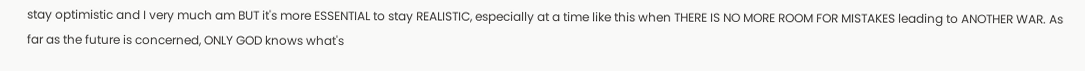stay optimistic and I very much am BUT it's more ESSENTIAL to stay REALISTIC, especially at a time like this when THERE IS NO MORE ROOM FOR MISTAKES leading to ANOTHER WAR. As far as the future is concerned, ONLY GOD knows what's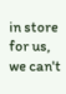in store for us, we can't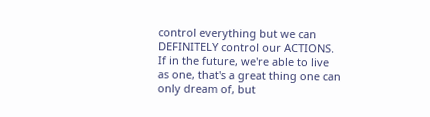control everything but we can DEFINITELY control our ACTIONS. If in the future, we're able to live as one, that's a great thing one can only dream of, but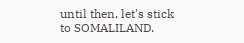until then, let's stick to SOMALILAND.